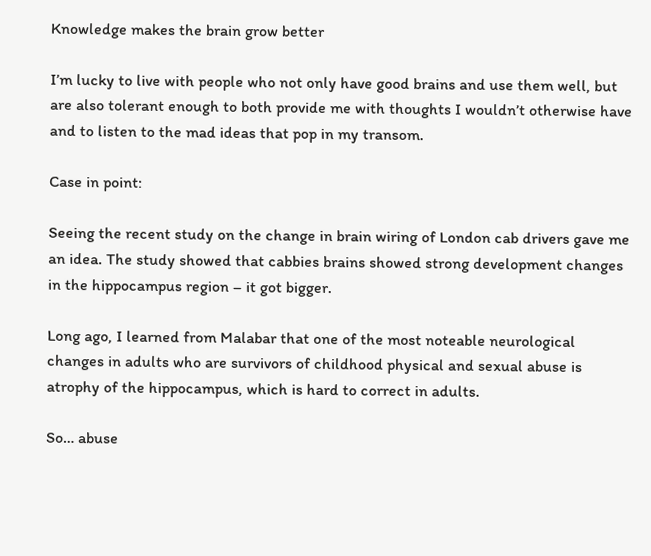Knowledge makes the brain grow better

I’m lucky to live with people who not only have good brains and use them well, but are also tolerant enough to both provide me with thoughts I wouldn’t otherwise have and to listen to the mad ideas that pop in my transom.

Case in point:

Seeing the recent study on the change in brain wiring of London cab drivers gave me an idea. The study showed that cabbies brains showed strong development changes in the hippocampus region – it got bigger.

Long ago, I learned from Malabar that one of the most noteable neurological changes in adults who are survivors of childhood physical and sexual abuse is atrophy of the hippocampus, which is hard to correct in adults.

So… abuse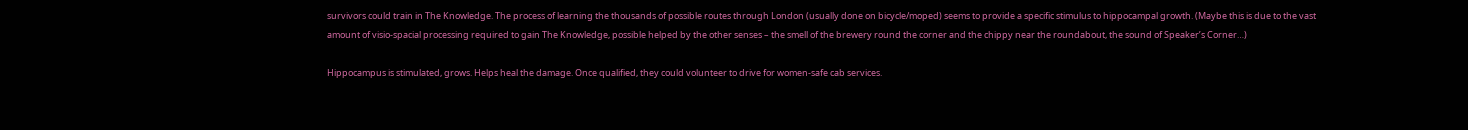survivors could train in The Knowledge. The process of learning the thousands of possible routes through London (usually done on bicycle/moped) seems to provide a specific stimulus to hippocampal growth. (Maybe this is due to the vast amount of visio-spacial processing required to gain The Knowledge, possible helped by the other senses – the smell of the brewery round the corner and the chippy near the roundabout, the sound of Speaker’s Corner…)

Hippocampus is stimulated, grows. Helps heal the damage. Once qualified, they could volunteer to drive for women-safe cab services.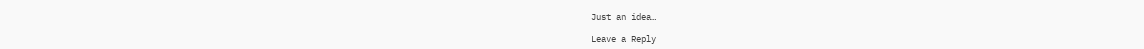Just an idea…

Leave a Reply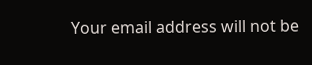Your email address will not be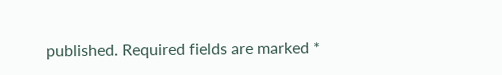published. Required fields are marked *